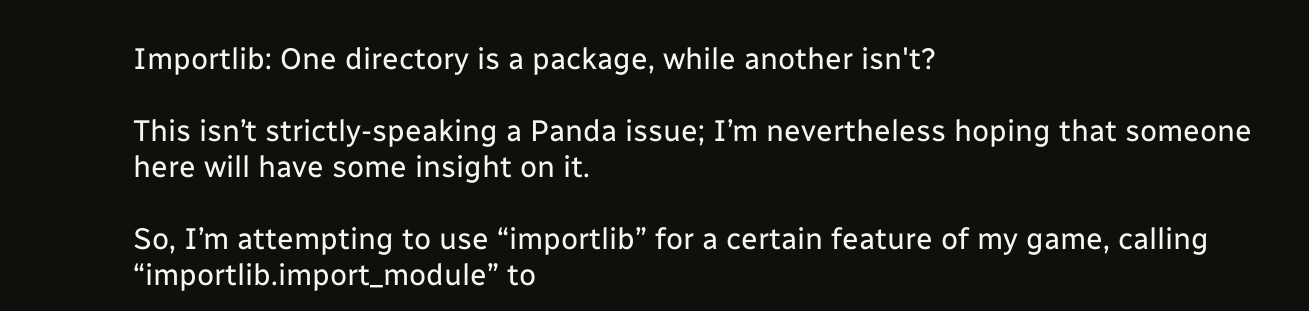Importlib: One directory is a package, while another isn't?

This isn’t strictly-speaking a Panda issue; I’m nevertheless hoping that someone here will have some insight on it.

So, I’m attempting to use “importlib” for a certain feature of my game, calling “importlib.import_module” to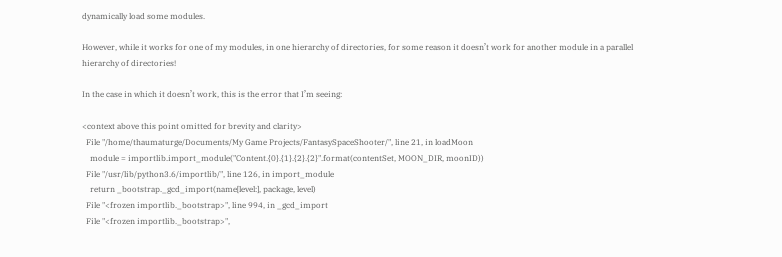dynamically load some modules.

However, while it works for one of my modules, in one hierarchy of directories, for some reason it doesn’t work for another module in a parallel hierarchy of directories!

In the case in which it doesn’t work, this is the error that I’m seeing:

<context above this point omitted for brevity and clarity>
  File "/home/thaumaturge/Documents/My Game Projects/FantasySpaceShooter/", line 21, in loadMoon
    module = importlib.import_module("Content.{0}.{1}.{2}.{2}".format(contentSet, MOON_DIR, moonID))
  File "/usr/lib/python3.6/importlib/", line 126, in import_module
    return _bootstrap._gcd_import(name[level:], package, level)
  File "<frozen importlib._bootstrap>", line 994, in _gcd_import
  File "<frozen importlib._bootstrap>",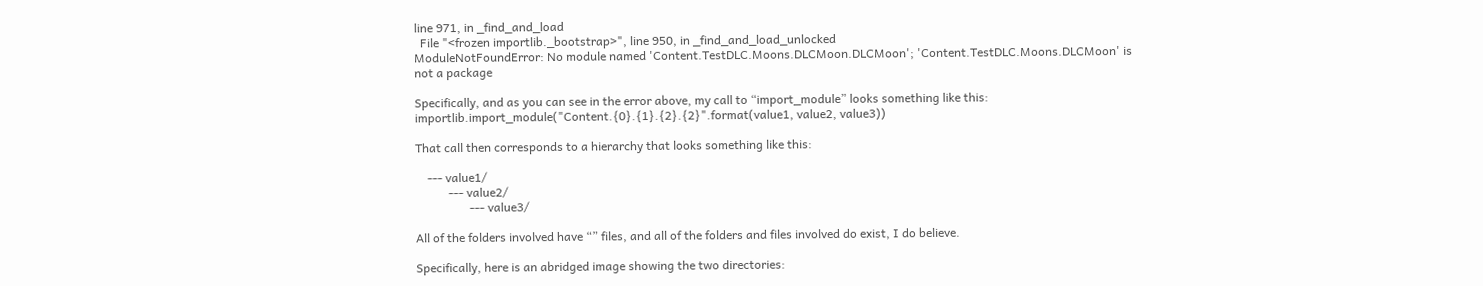line 971, in _find_and_load
  File "<frozen importlib._bootstrap>", line 950, in _find_and_load_unlocked
ModuleNotFoundError: No module named 'Content.TestDLC.Moons.DLCMoon.DLCMoon'; 'Content.TestDLC.Moons.DLCMoon' is not a package

Specifically, and as you can see in the error above, my call to “import_module” looks something like this:
importlib.import_module("Content.{0}.{1}.{2}.{2}".format(value1, value2, value3))

That call then corresponds to a hierarchy that looks something like this:

    --- value1/
           --- value2/
                  --- value3/

All of the folders involved have “” files, and all of the folders and files involved do exist, I do believe.

Specifically, here is an abridged image showing the two directories: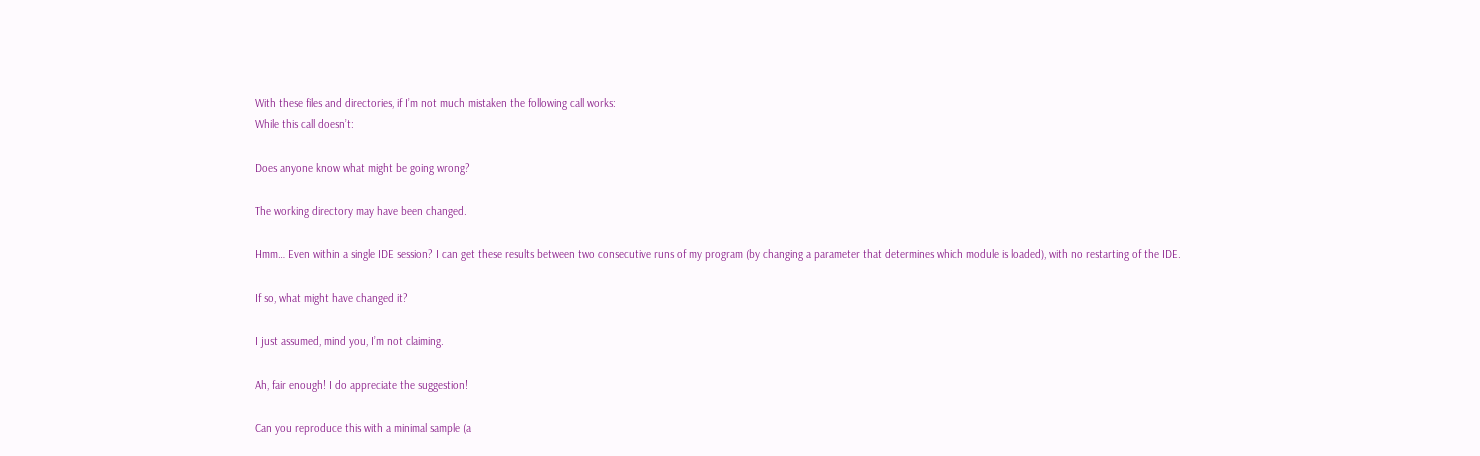With these files and directories, if I’m not much mistaken the following call works:
While this call doesn’t:

Does anyone know what might be going wrong?

The working directory may have been changed.

Hmm… Even within a single IDE session? I can get these results between two consecutive runs of my program (by changing a parameter that determines which module is loaded), with no restarting of the IDE.

If so, what might have changed it?

I just assumed, mind you, I’m not claiming.

Ah, fair enough! I do appreciate the suggestion!

Can you reproduce this with a minimal sample (a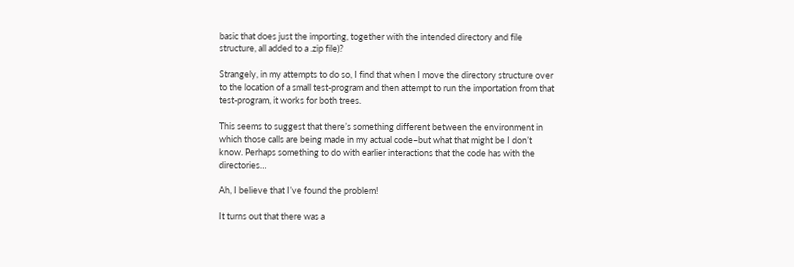basic that does just the importing, together with the intended directory and file structure, all added to a .zip file)?

Strangely, in my attempts to do so, I find that when I move the directory structure over to the location of a small test-program and then attempt to run the importation from that test-program, it works for both trees.

This seems to suggest that there’s something different between the environment in which those calls are being made in my actual code–but what that might be I don’t know. Perhaps something to do with earlier interactions that the code has with the directories…

Ah, I believe that I’ve found the problem!

It turns out that there was a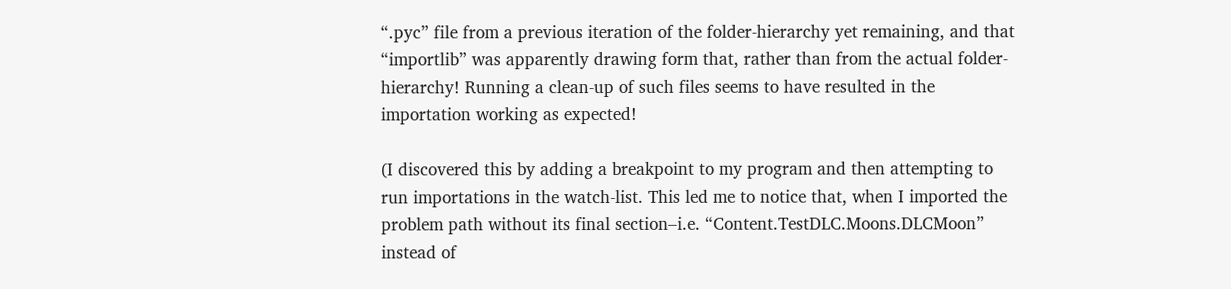“.pyc” file from a previous iteration of the folder-hierarchy yet remaining, and that “importlib” was apparently drawing form that, rather than from the actual folder-hierarchy! Running a clean-up of such files seems to have resulted in the importation working as expected!

(I discovered this by adding a breakpoint to my program and then attempting to run importations in the watch-list. This led me to notice that, when I imported the problem path without its final section–i.e. “Content.TestDLC.Moons.DLCMoon” instead of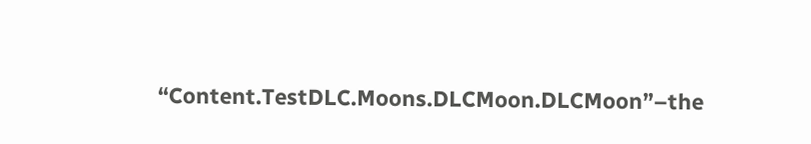“Content.TestDLC.Moons.DLCMoon.DLCMoon”–the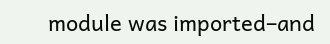module was imported–and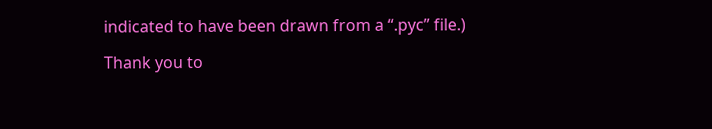indicated to have been drawn from a “.pyc” file.)

Thank you to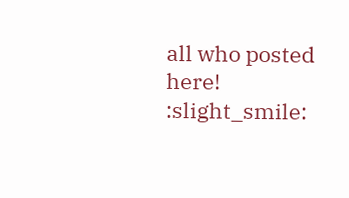all who posted here! :slight_smile: